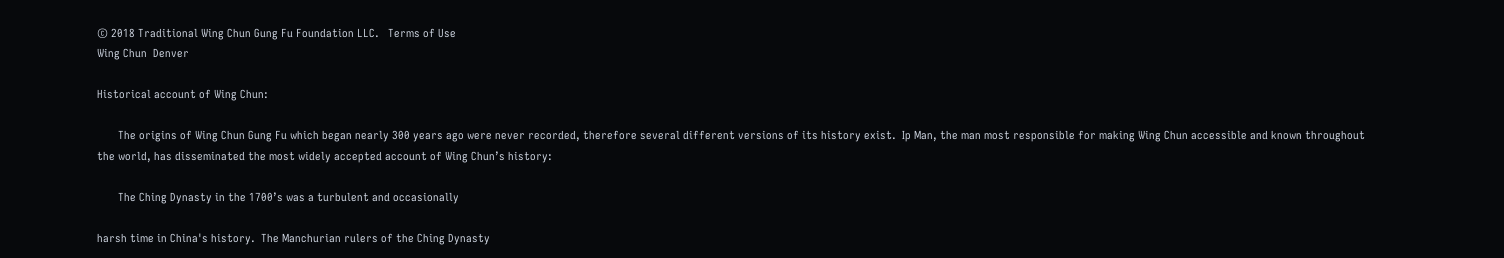© 2018 Traditional Wing Chun Gung Fu Foundation LLC.   Terms of Use
Wing Chun  Denver

Historical account of Wing Chun:

       The origins of Wing Chun Gung Fu which began nearly 300 years ago were never recorded, therefore several different versions of its history exist.  Ip Man, the man most responsible for making Wing Chun accessible and known throughout the world, has disseminated the most widely accepted account of Wing Chun’s history:

       The Ching Dynasty in the 1700’s was a turbulent and occasionally

harsh time in China's history.  The Manchurian rulers of the Ching Dynasty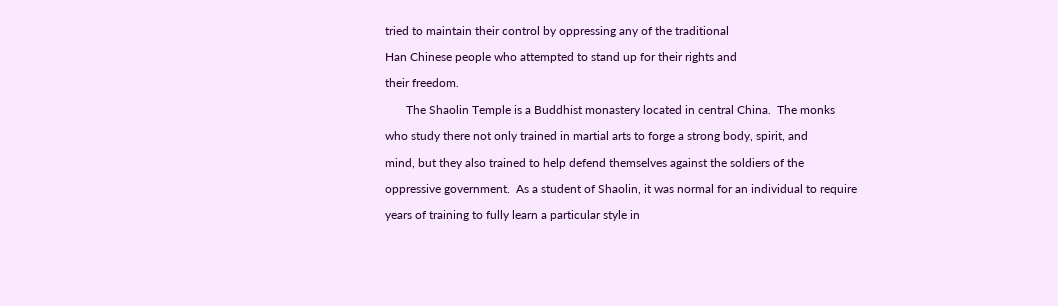tried to maintain their control by oppressing any of the traditional

Han Chinese people who attempted to stand up for their rights and

their freedom.

       The Shaolin Temple is a Buddhist monastery located in central China.  The monks

who study there not only trained in martial arts to forge a strong body, spirit, and

mind, but they also trained to help defend themselves against the soldiers of the

oppressive government.  As a student of Shaolin, it was normal for an individual to require

years of training to fully learn a particular style in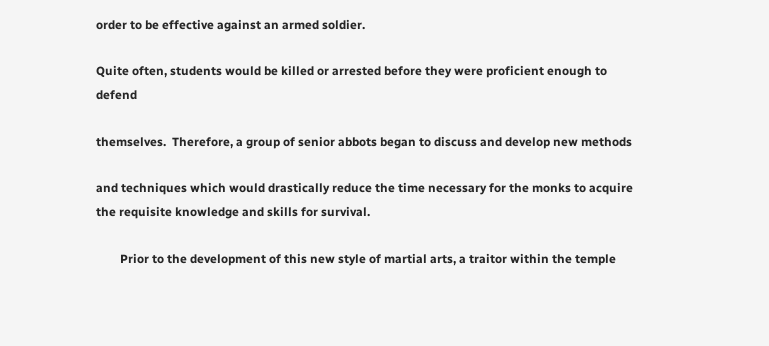order to be effective against an armed soldier.

Quite often, students would be killed or arrested before they were proficient enough to defend

themselves.  Therefore, a group of senior abbots began to discuss and develop new methods

and techniques which would drastically reduce the time necessary for the monks to acquire the requisite knowledge and skills for survival.

        Prior to the development of this new style of martial arts, a traitor within the temple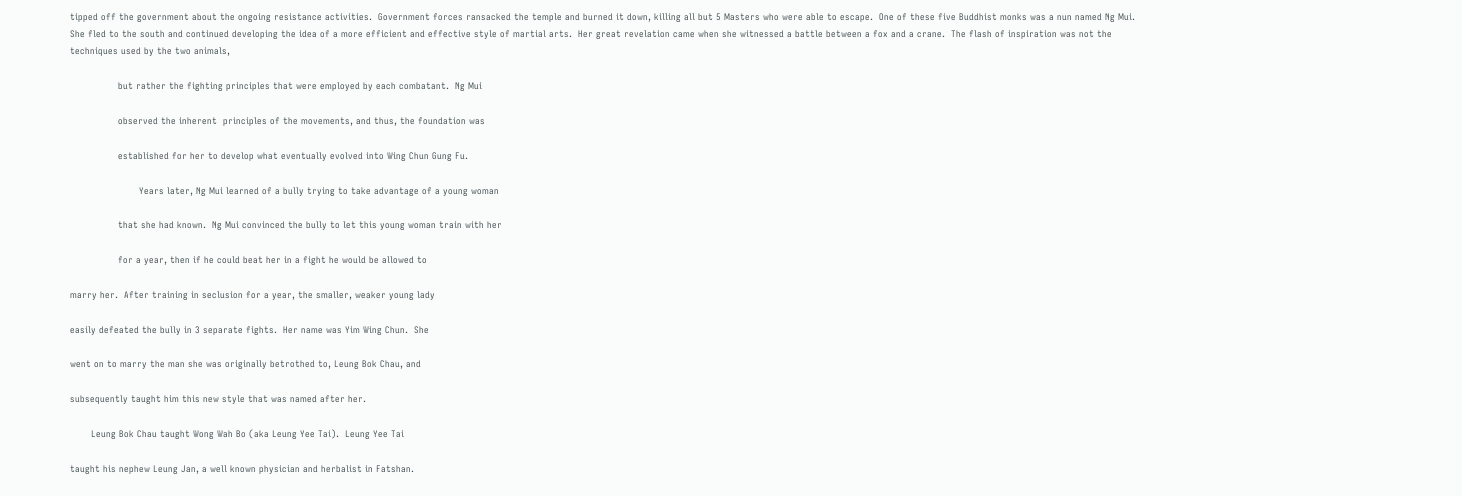tipped off the government about the ongoing resistance activities.  Government forces ransacked the temple and burned it down, killing all but 5 Masters who were able to escape.  One of these five Buddhist monks was a nun named Ng Mui.  She fled to the south and continued developing the idea of a more efficient and effective style of martial arts.  Her great revelation came when she witnessed a battle between a fox and a crane.  The flash of inspiration was not the techniques used by the two animals,

                but rather the fighting principles that were employed by each combatant.  Ng Mui

                observed the inherent  principles of the movements, and thus, the foundation was

                established for her to develop what eventually evolved into Wing Chun Gung Fu.

                       Years later, Ng Mui learned of a bully trying to take advantage of a young woman

                that she had known.  Ng Mui convinced the bully to let this young woman train with her

                for a year, then if he could beat her in a fight he would be allowed to

marry her.  After training in seclusion for a year, the smaller, weaker young lady

easily defeated the bully in 3 separate fights.  Her name was Yim Wing Chun.  She

went on to marry the man she was originally betrothed to, Leung Bok Chau, and

subsequently taught him this new style that was named after her.

       Leung Bok Chau taught Wong Wah Bo (aka Leung Yee Tai).  Leung Yee Tai

taught his nephew Leung Jan, a well known physician and herbalist in Fatshan.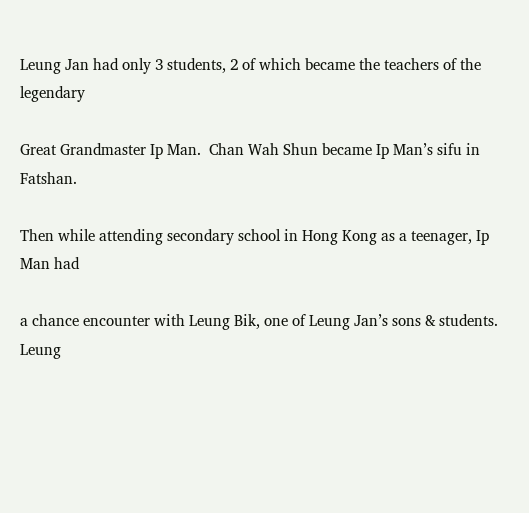Leung Jan had only 3 students, 2 of which became the teachers of the legendary

Great Grandmaster Ip Man.  Chan Wah Shun became Ip Man’s sifu in Fatshan.

Then while attending secondary school in Hong Kong as a teenager, Ip Man had

a chance encounter with Leung Bik, one of Leung Jan’s sons & students.  Leung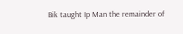Bik taught Ip Man the remainder of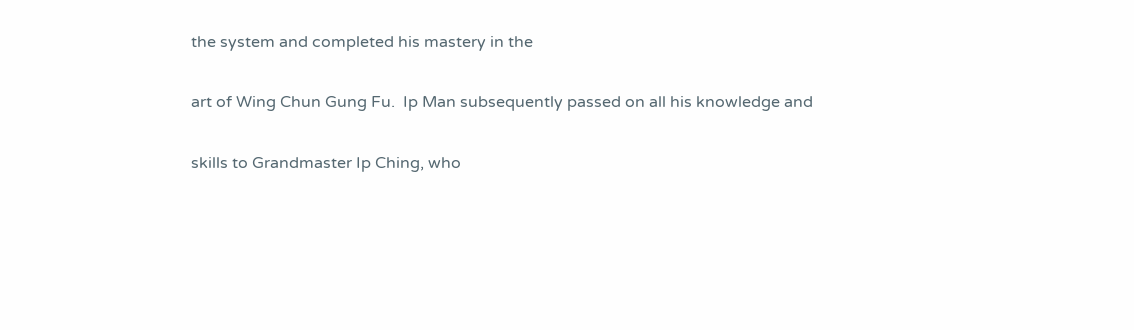the system and completed his mastery in the

art of Wing Chun Gung Fu.  Ip Man subsequently passed on all his knowledge and

skills to Grandmaster Ip Ching, who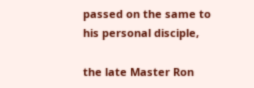passed on the same to his personal disciple,

the late Master Ron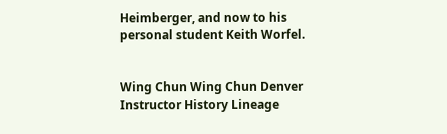Heimberger, and now to his personal student Keith Worfel.


Wing Chun Wing Chun Denver Instructor History Lineage